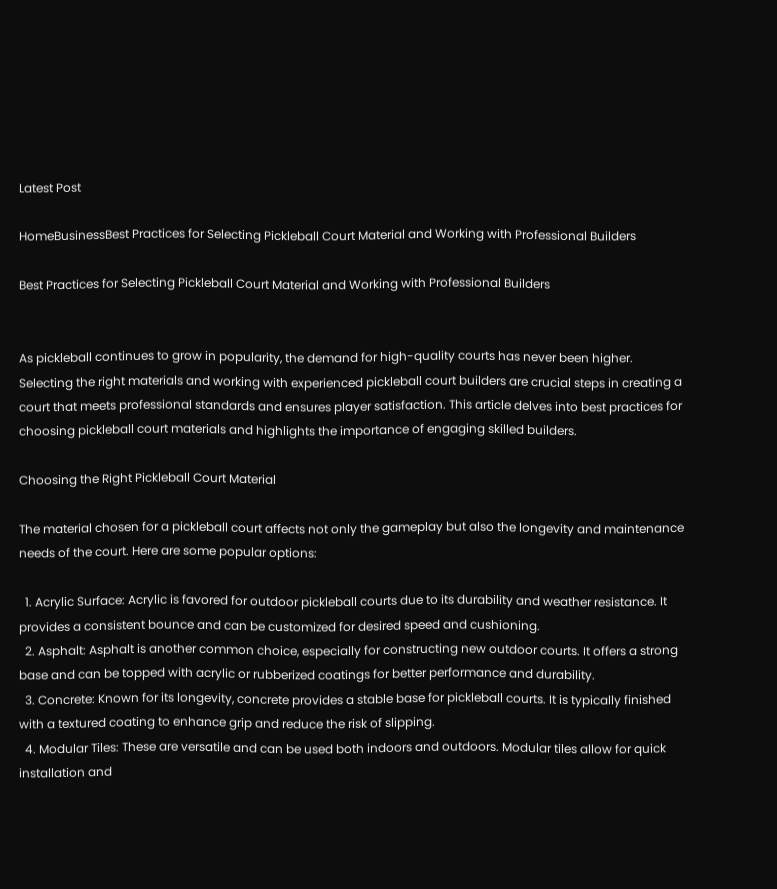Latest Post

HomeBusinessBest Practices for Selecting Pickleball Court Material and Working with Professional Builders

Best Practices for Selecting Pickleball Court Material and Working with Professional Builders


As pickleball continues to grow in popularity, the demand for high-quality courts has never been higher. Selecting the right materials and working with experienced pickleball court builders are crucial steps in creating a court that meets professional standards and ensures player satisfaction. This article delves into best practices for choosing pickleball court materials and highlights the importance of engaging skilled builders.

Choosing the Right Pickleball Court Material

The material chosen for a pickleball court affects not only the gameplay but also the longevity and maintenance needs of the court. Here are some popular options:

  1. Acrylic Surface: Acrylic is favored for outdoor pickleball courts due to its durability and weather resistance. It provides a consistent bounce and can be customized for desired speed and cushioning.
  2. Asphalt: Asphalt is another common choice, especially for constructing new outdoor courts. It offers a strong base and can be topped with acrylic or rubberized coatings for better performance and durability.
  3. Concrete: Known for its longevity, concrete provides a stable base for pickleball courts. It is typically finished with a textured coating to enhance grip and reduce the risk of slipping.
  4. Modular Tiles: These are versatile and can be used both indoors and outdoors. Modular tiles allow for quick installation and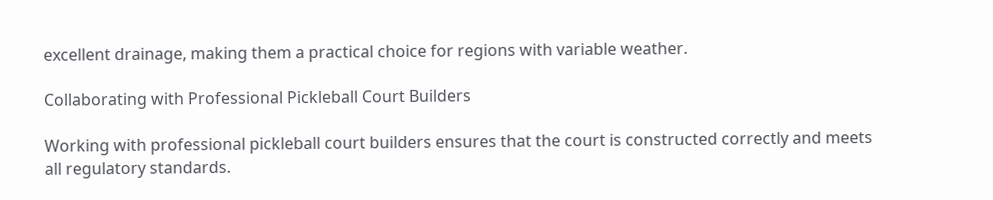excellent drainage, making them a practical choice for regions with variable weather.

Collaborating with Professional Pickleball Court Builders

Working with professional pickleball court builders ensures that the court is constructed correctly and meets all regulatory standards.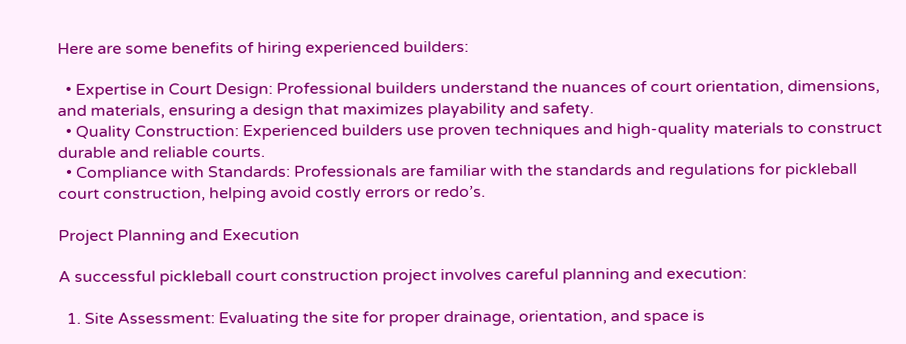Here are some benefits of hiring experienced builders:

  • Expertise in Court Design: Professional builders understand the nuances of court orientation, dimensions, and materials, ensuring a design that maximizes playability and safety.
  • Quality Construction: Experienced builders use proven techniques and high-quality materials to construct durable and reliable courts.
  • Compliance with Standards: Professionals are familiar with the standards and regulations for pickleball court construction, helping avoid costly errors or redo’s.

Project Planning and Execution

A successful pickleball court construction project involves careful planning and execution:

  1. Site Assessment: Evaluating the site for proper drainage, orientation, and space is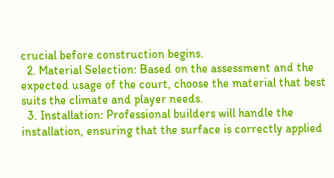crucial before construction begins.
  2. Material Selection: Based on the assessment and the expected usage of the court, choose the material that best suits the climate and player needs.
  3. Installation: Professional builders will handle the installation, ensuring that the surface is correctly applied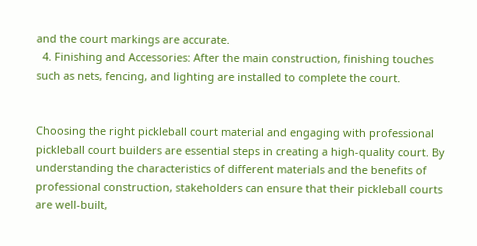and the court markings are accurate.
  4. Finishing and Accessories: After the main construction, finishing touches such as nets, fencing, and lighting are installed to complete the court.


Choosing the right pickleball court material and engaging with professional pickleball court builders are essential steps in creating a high-quality court. By understanding the characteristics of different materials and the benefits of professional construction, stakeholders can ensure that their pickleball courts are well-built,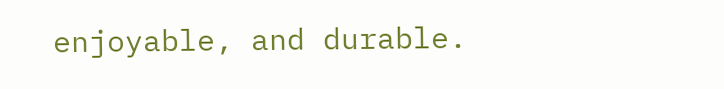enjoyable, and durable.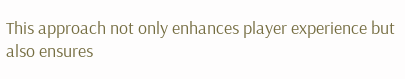This approach not only enhances player experience but also ensures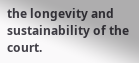the longevity and sustainability of the court.